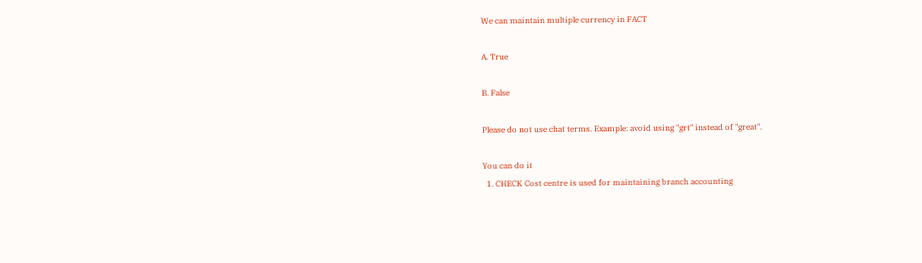We can maintain multiple currency in FACT

A. True

B. False

Please do not use chat terms. Example: avoid using "grt" instead of "great".

You can do it
  1. CHECK Cost centre is used for maintaining branch accounting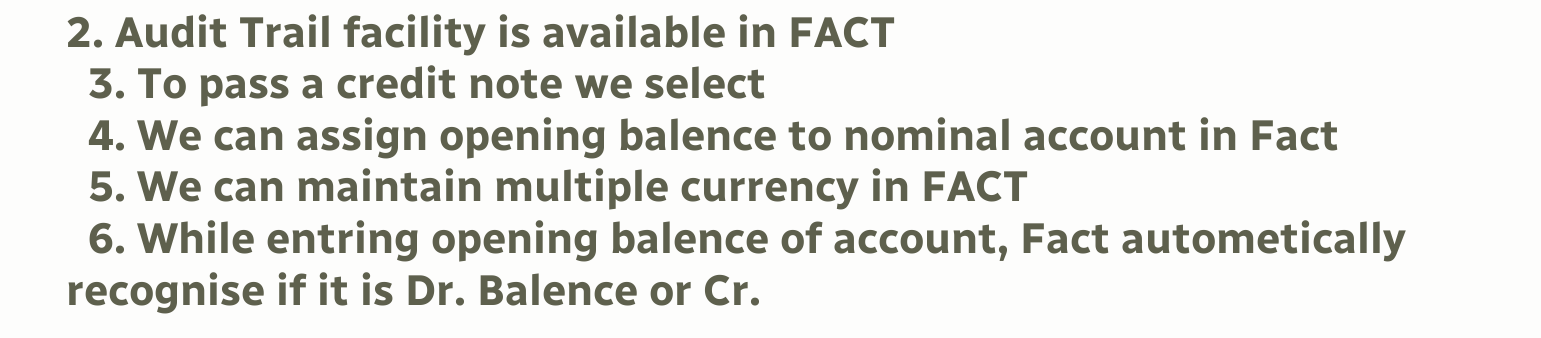2. Audit Trail facility is available in FACT
  3. To pass a credit note we select
  4. We can assign opening balence to nominal account in Fact
  5. We can maintain multiple currency in FACT
  6. While entring opening balence of account, Fact autometically recognise if it is Dr. Balence or Cr.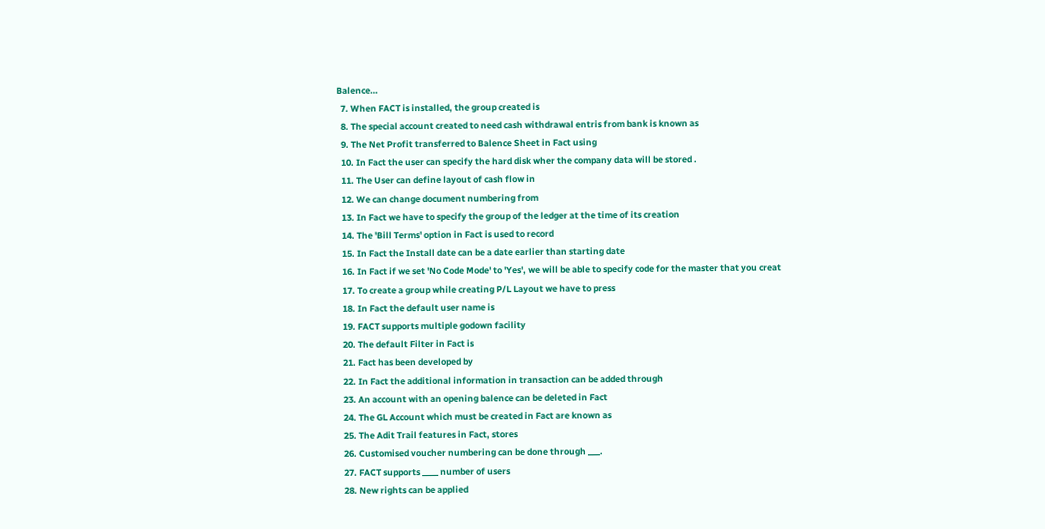Balence…
  7. When FACT is installed, the group created is
  8. The special account created to need cash withdrawal entris from bank is known as
  9. The Net Profit transferred to Balence Sheet in Fact using
  10. In Fact the user can specify the hard disk wher the company data will be stored .
  11. The User can define layout of cash flow in
  12. We can change document numbering from
  13. In Fact we have to specify the group of the ledger at the time of its creation
  14. The 'Bill Terms' option in Fact is used to record
  15. In Fact the Install date can be a date earlier than starting date
  16. In Fact if we set 'No Code Mode' to 'Yes', we will be able to specify code for the master that you creat
  17. To create a group while creating P/L Layout we have to press
  18. In Fact the default user name is
  19. FACT supports multiple godown facility
  20. The default Filter in Fact is
  21. Fact has been developed by
  22. In Fact the additional information in transaction can be added through
  23. An account with an opening balence can be deleted in Fact
  24. The GL Account which must be created in Fact are known as
  25. The Adit Trail features in Fact, stores
  26. Customised voucher numbering can be done through ___.
  27. FACT supports ____ number of users
  28. New rights can be applied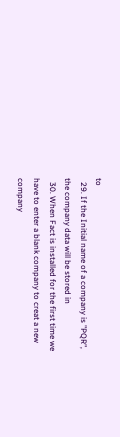to
  29. If the Initial name of a company is "PQR", the company data will be stored in
  30. When Fact is installed for the first time we have to enter a blank company to creat a new company